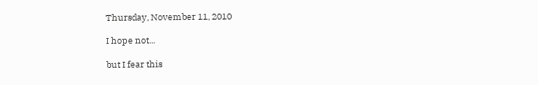Thursday, November 11, 2010

I hope not...

but I fear this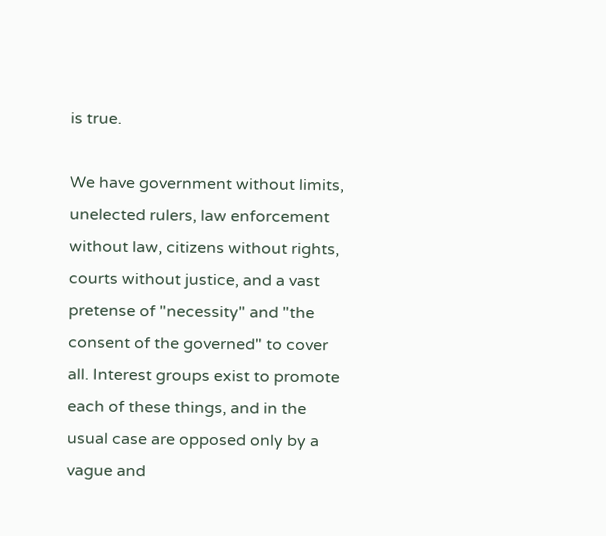is true.

We have government without limits, unelected rulers, law enforcement without law, citizens without rights, courts without justice, and a vast pretense of "necessity" and "the consent of the governed" to cover all. Interest groups exist to promote each of these things, and in the usual case are opposed only by a vague and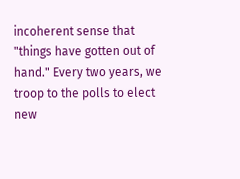incoherent sense that "things have gotten out of hand." Every two years, we troop to the polls to elect new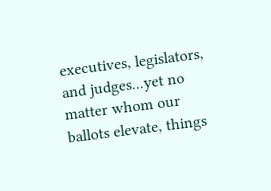executives, legislators, and judges...yet no matter whom our ballots elevate, things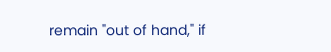remain "out of hand," if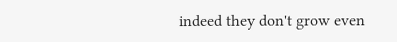indeed they don't grow even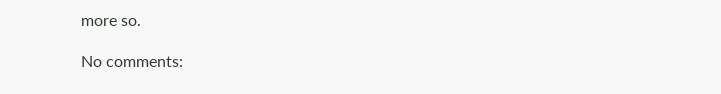more so.

No comments: